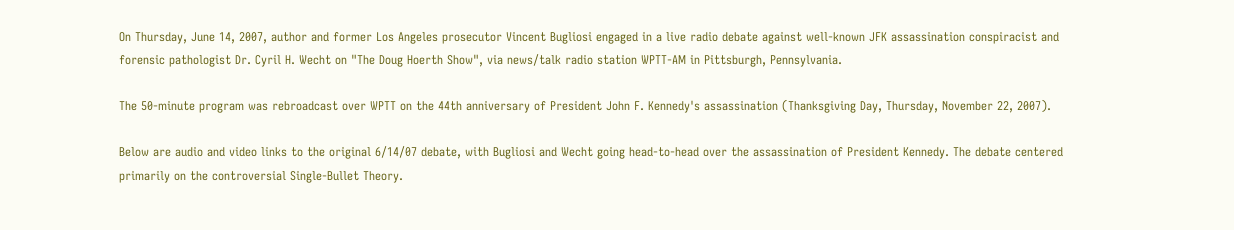On Thursday, June 14, 2007, author and former Los Angeles prosecutor Vincent Bugliosi engaged in a live radio debate against well-known JFK assassination conspiracist and forensic pathologist Dr. Cyril H. Wecht on "The Doug Hoerth Show", via news/talk radio station WPTT-AM in Pittsburgh, Pennsylvania.

The 50-minute program was rebroadcast over WPTT on the 44th anniversary of President John F. Kennedy's assassination (Thanksgiving Day, Thursday, November 22, 2007).

Below are audio and video links to the original 6/14/07 debate, with Bugliosi and Wecht going head-to-head over the assassination of President Kennedy. The debate centered primarily on the controversial Single-Bullet Theory.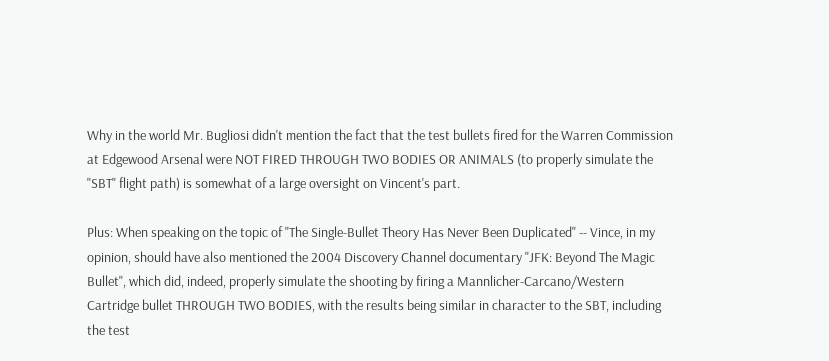Why in the world Mr. Bugliosi didn't mention the fact that the test bullets fired for the Warren Commission at Edgewood Arsenal were NOT FIRED THROUGH TWO BODIES OR ANIMALS (to properly simulate the "SBT" flight path) is somewhat of a large oversight on Vincent's part.

Plus: When speaking on the topic of "The Single-Bullet Theory Has Never Been Duplicated" -- Vince, in my opinion, should have also mentioned the 2004 Discovery Channel documentary "JFK: Beyond The Magic Bullet", which did, indeed, properly simulate the shooting by firing a Mannlicher-Carcano/Western Cartridge bullet THROUGH TWO BODIES, with the results being similar in character to the SBT, including the test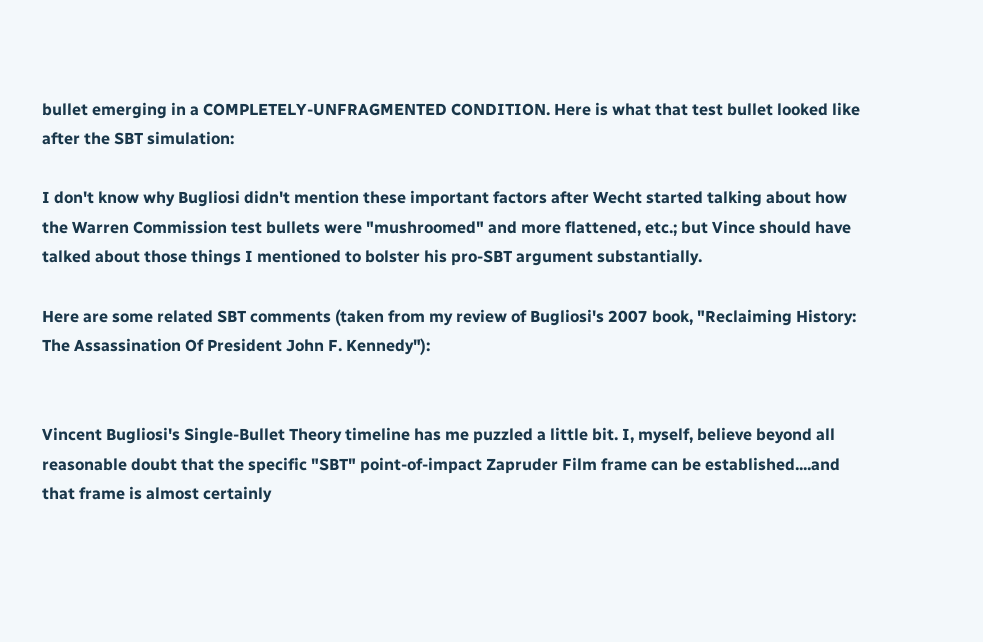bullet emerging in a COMPLETELY-UNFRAGMENTED CONDITION. Here is what that test bullet looked like after the SBT simulation:

I don't know why Bugliosi didn't mention these important factors after Wecht started talking about how the Warren Commission test bullets were "mushroomed" and more flattened, etc.; but Vince should have talked about those things I mentioned to bolster his pro-SBT argument substantially.

Here are some related SBT comments (taken from my review of Bugliosi's 2007 book, "Reclaiming History: The Assassination Of President John F. Kennedy"):


Vincent Bugliosi's Single-Bullet Theory timeline has me puzzled a little bit. I, myself, believe beyond all reasonable doubt that the specific "SBT" point-of-impact Zapruder Film frame can be established....and that frame is almost certainly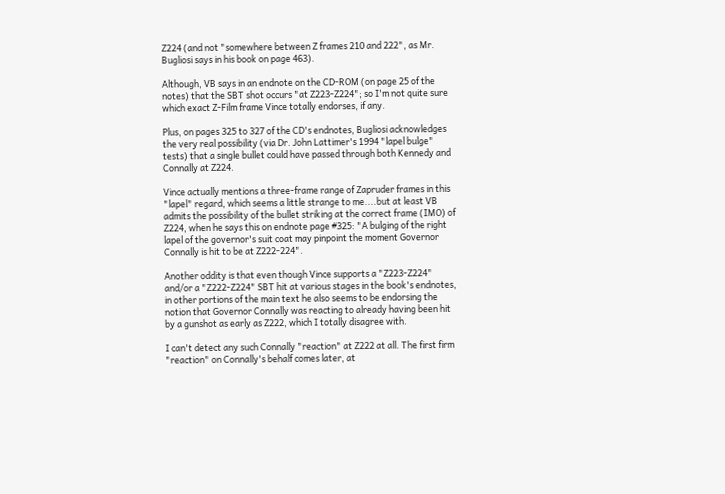Z224 (and not "somewhere between Z frames 210 and 222", as Mr. Bugliosi says in his book on page 463).

Although, VB says in an endnote on the CD-ROM (on page 25 of the notes) that the SBT shot occurs "at Z223-Z224"; so I'm not quite sure which exact Z-Film frame Vince totally endorses, if any.

Plus, on pages 325 to 327 of the CD's endnotes, Bugliosi acknowledges the very real possibility (via Dr. John Lattimer's 1994 "lapel bulge" tests) that a single bullet could have passed through both Kennedy and Connally at Z224.

Vince actually mentions a three-frame range of Zapruder frames in this "lapel" regard, which seems a little strange to me....but at least VB admits the possibility of the bullet striking at the correct frame (IMO) of Z224, when he says this on endnote page #325: "A bulging of the right lapel of the governor's suit coat may pinpoint the moment Governor Connally is hit to be at Z222-224".

Another oddity is that even though Vince supports a "Z223-Z224" and/or a "Z222-Z224" SBT hit at various stages in the book's endnotes, in other portions of the main text he also seems to be endorsing the notion that Governor Connally was reacting to already having been hit by a gunshot as early as Z222, which I totally disagree with.

I can't detect any such Connally "reaction" at Z222 at all. The first firm "reaction" on Connally's behalf comes later, at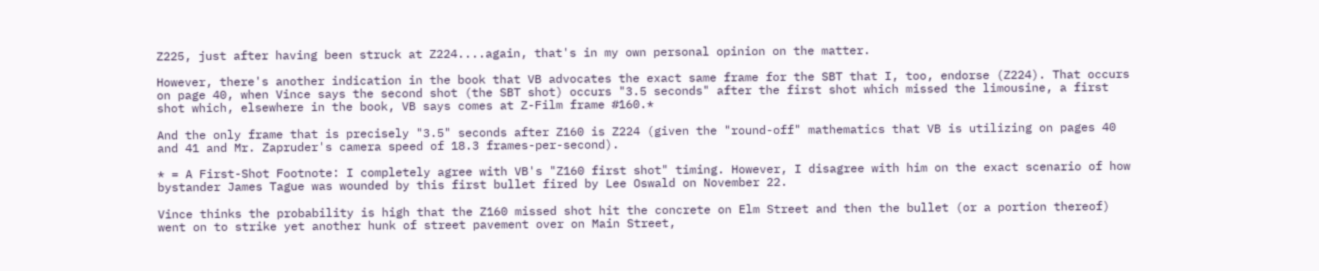Z225, just after having been struck at Z224....again, that's in my own personal opinion on the matter.

However, there's another indication in the book that VB advocates the exact same frame for the SBT that I, too, endorse (Z224). That occurs on page 40, when Vince says the second shot (the SBT shot) occurs "3.5 seconds" after the first shot which missed the limousine, a first shot which, elsewhere in the book, VB says comes at Z-Film frame #160.*

And the only frame that is precisely "3.5" seconds after Z160 is Z224 (given the "round-off" mathematics that VB is utilizing on pages 40 and 41 and Mr. Zapruder's camera speed of 18.3 frames-per-second).

* = A First-Shot Footnote: I completely agree with VB's "Z160 first shot" timing. However, I disagree with him on the exact scenario of how bystander James Tague was wounded by this first bullet fired by Lee Oswald on November 22.

Vince thinks the probability is high that the Z160 missed shot hit the concrete on Elm Street and then the bullet (or a portion thereof) went on to strike yet another hunk of street pavement over on Main Street,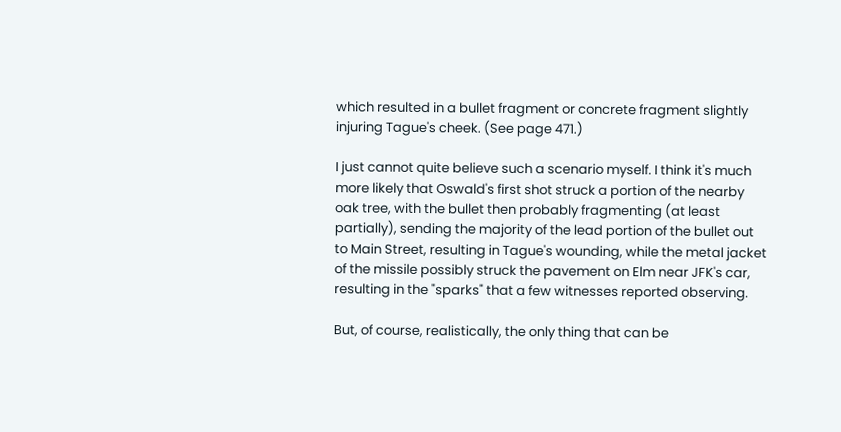which resulted in a bullet fragment or concrete fragment slightly injuring Tague's cheek. (See page 471.)

I just cannot quite believe such a scenario myself. I think it's much more likely that Oswald's first shot struck a portion of the nearby oak tree, with the bullet then probably fragmenting (at least partially), sending the majority of the lead portion of the bullet out to Main Street, resulting in Tague's wounding, while the metal jacket of the missile possibly struck the pavement on Elm near JFK's car, resulting in the "sparks" that a few witnesses reported observing.

But, of course, realistically, the only thing that can be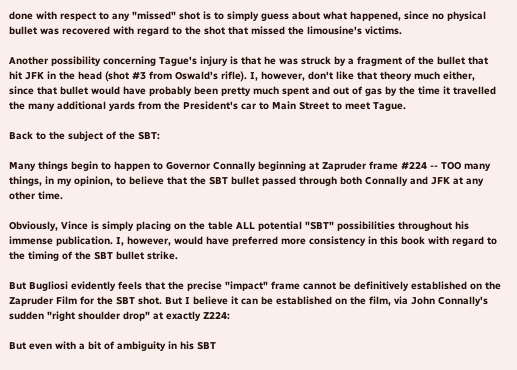done with respect to any "missed" shot is to simply guess about what happened, since no physical bullet was recovered with regard to the shot that missed the limousine's victims.

Another possibility concerning Tague's injury is that he was struck by a fragment of the bullet that hit JFK in the head (shot #3 from Oswald's rifle). I, however, don't like that theory much either, since that bullet would have probably been pretty much spent and out of gas by the time it travelled the many additional yards from the President's car to Main Street to meet Tague.

Back to the subject of the SBT:

Many things begin to happen to Governor Connally beginning at Zapruder frame #224 -- TOO many things, in my opinion, to believe that the SBT bullet passed through both Connally and JFK at any other time.

Obviously, Vince is simply placing on the table ALL potential "SBT" possibilities throughout his immense publication. I, however, would have preferred more consistency in this book with regard to the timing of the SBT bullet strike.

But Bugliosi evidently feels that the precise "impact" frame cannot be definitively established on the Zapruder Film for the SBT shot. But I believe it can be established on the film, via John Connally's sudden "right shoulder drop" at exactly Z224:

But even with a bit of ambiguity in his SBT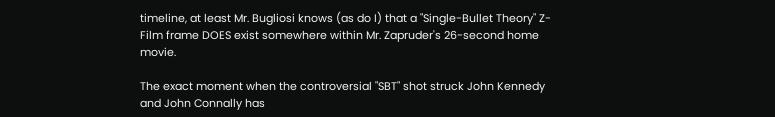timeline, at least Mr. Bugliosi knows (as do I) that a "Single-Bullet Theory" Z-Film frame DOES exist somewhere within Mr. Zapruder's 26-second home movie.

The exact moment when the controversial "SBT" shot struck John Kennedy and John Connally has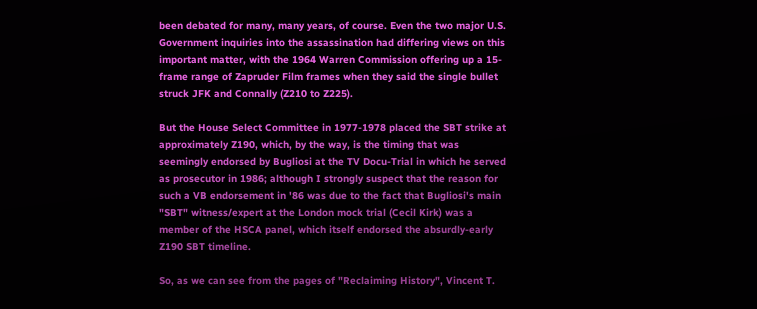been debated for many, many years, of course. Even the two major U.S. Government inquiries into the assassination had differing views on this important matter, with the 1964 Warren Commission offering up a 15-frame range of Zapruder Film frames when they said the single bullet struck JFK and Connally (Z210 to Z225).

But the House Select Committee in 1977-1978 placed the SBT strike at approximately Z190, which, by the way, is the timing that was seemingly endorsed by Bugliosi at the TV Docu-Trial in which he served as prosecutor in 1986; although I strongly suspect that the reason for such a VB endorsement in '86 was due to the fact that Bugliosi's main "SBT" witness/expert at the London mock trial (Cecil Kirk) was a member of the HSCA panel, which itself endorsed the absurdly-early Z190 SBT timeline.

So, as we can see from the pages of "Reclaiming History", Vincent T.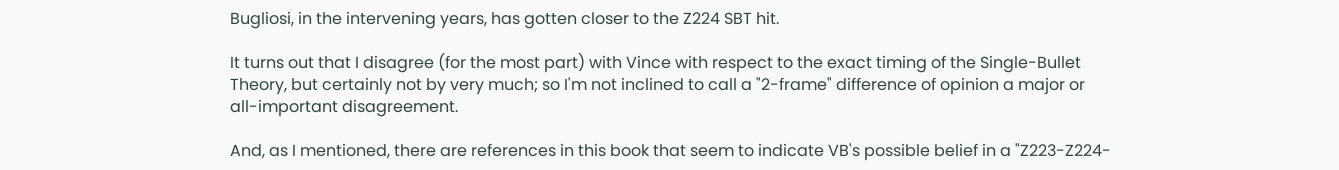Bugliosi, in the intervening years, has gotten closer to the Z224 SBT hit.

It turns out that I disagree (for the most part) with Vince with respect to the exact timing of the Single-Bullet Theory, but certainly not by very much; so I'm not inclined to call a "2-frame" difference of opinion a major or all-important disagreement.

And, as I mentioned, there are references in this book that seem to indicate VB's possible belief in a "Z223-Z224-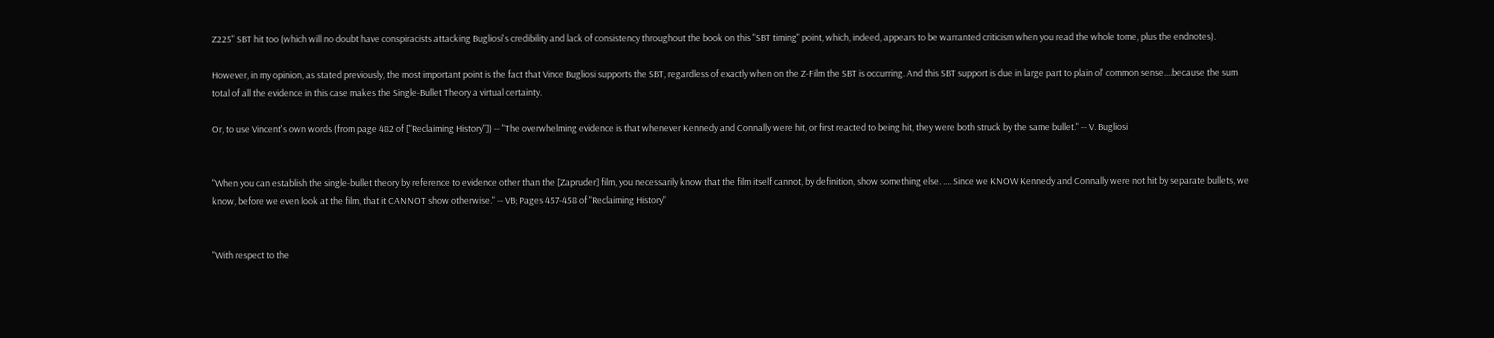Z225" SBT hit too (which will no doubt have conspiracists attacking Bugliosi's credibility and lack of consistency throughout the book on this "SBT timing" point, which, indeed, appears to be warranted criticism when you read the whole tome, plus the endnotes).

However, in my opinion, as stated previously, the most important point is the fact that Vince Bugliosi supports the SBT, regardless of exactly when on the Z-Film the SBT is occurring. And this SBT support is due in large part to plain ol' common sense....because the sum total of all the evidence in this case makes the Single-Bullet Theory a virtual certainty.

Or, to use Vincent's own words (from page 482 of ["Reclaiming History"]) -- "The overwhelming evidence is that whenever Kennedy and Connally were hit, or first reacted to being hit, they were both struck by the same bullet." -- V. Bugliosi


"When you can establish the single-bullet theory by reference to evidence other than the [Zapruder] film, you necessarily know that the film itself cannot, by definition, show something else. .... Since we KNOW Kennedy and Connally were not hit by separate bullets, we know, before we even look at the film, that it CANNOT show otherwise." -- VB; Pages 457-458 of "Reclaiming History"


"With respect to the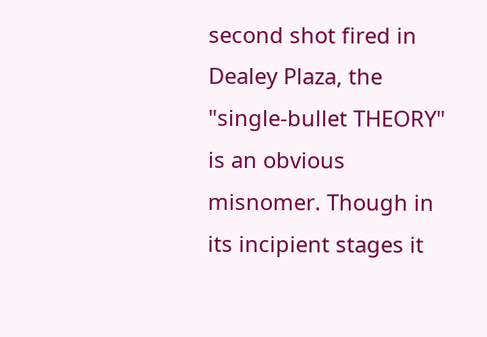second shot fired in Dealey Plaza, the "single-bullet THEORY" is an obvious misnomer. Though in its incipient stages it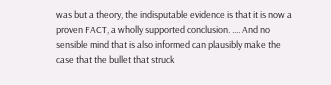was but a theory, the indisputable evidence is that it is now a proven FACT, a wholly supported conclusion. .... And no sensible mind that is also informed can plausibly make the case that the bullet that struck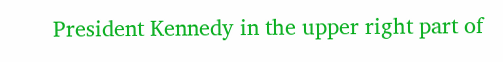President Kennedy in the upper right part of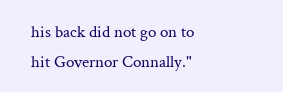his back did not go on to hit Governor Connally."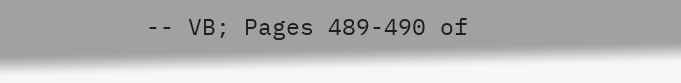-- VB; Pages 489-490 of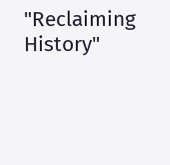"Reclaiming History"